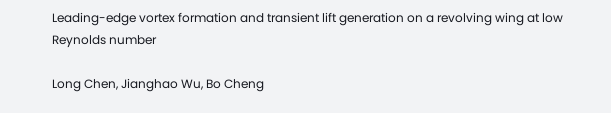Leading-edge vortex formation and transient lift generation on a revolving wing at low Reynolds number

Long Chen, Jianghao Wu, Bo Cheng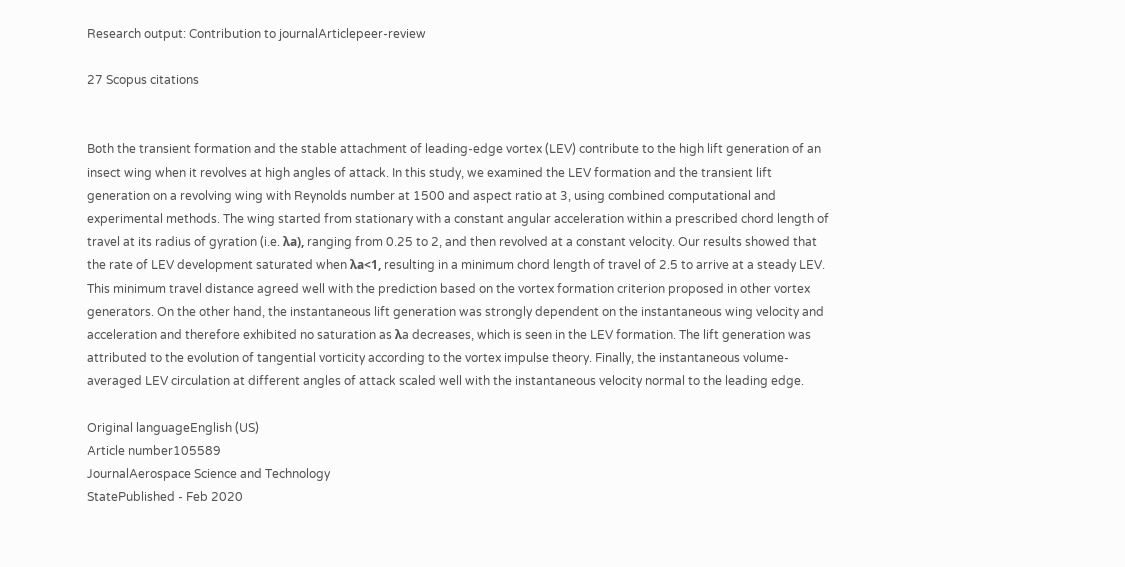Research output: Contribution to journalArticlepeer-review

27 Scopus citations


Both the transient formation and the stable attachment of leading-edge vortex (LEV) contribute to the high lift generation of an insect wing when it revolves at high angles of attack. In this study, we examined the LEV formation and the transient lift generation on a revolving wing with Reynolds number at 1500 and aspect ratio at 3, using combined computational and experimental methods. The wing started from stationary with a constant angular acceleration within a prescribed chord length of travel at its radius of gyration (i.e. λa), ranging from 0.25 to 2, and then revolved at a constant velocity. Our results showed that the rate of LEV development saturated when λa<1, resulting in a minimum chord length of travel of 2.5 to arrive at a steady LEV. This minimum travel distance agreed well with the prediction based on the vortex formation criterion proposed in other vortex generators. On the other hand, the instantaneous lift generation was strongly dependent on the instantaneous wing velocity and acceleration and therefore exhibited no saturation as λa decreases, which is seen in the LEV formation. The lift generation was attributed to the evolution of tangential vorticity according to the vortex impulse theory. Finally, the instantaneous volume-averaged LEV circulation at different angles of attack scaled well with the instantaneous velocity normal to the leading edge.

Original languageEnglish (US)
Article number105589
JournalAerospace Science and Technology
StatePublished - Feb 2020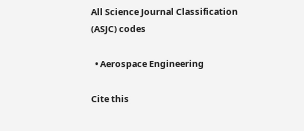All Science Journal Classification (ASJC) codes

  • Aerospace Engineering

Cite this